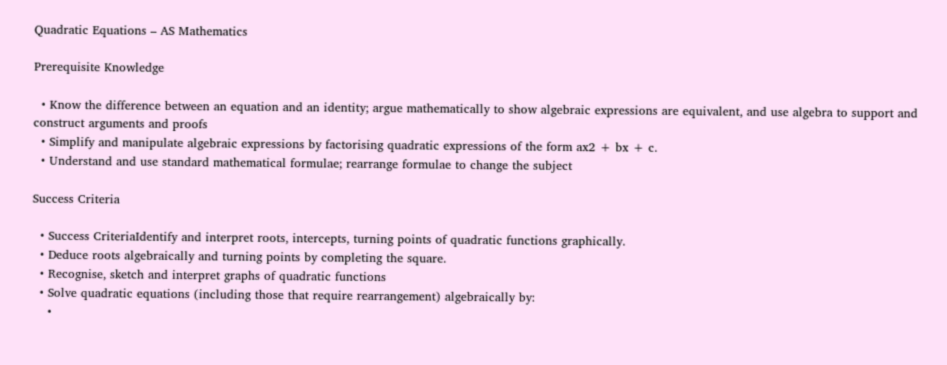Quadratic Equations – AS Mathematics

Prerequisite Knowledge

  • Know the difference between an equation and an identity; argue mathematically to show algebraic expressions are equivalent, and use algebra to support and construct arguments and proofs
  • Simplify and manipulate algebraic expressions by factorising quadratic expressions of the form ax2 + bx + c.
  • Understand and use standard mathematical formulae; rearrange formulae to change the subject

Success Criteria

  • Success CriteriaIdentify and interpret roots, intercepts, turning points of quadratic functions graphically.
  • Deduce roots algebraically and turning points by completing the square.
  • Recognise, sketch and interpret graphs of quadratic functions
  • Solve quadratic equations (including those that require rearrangement) algebraically by:
    •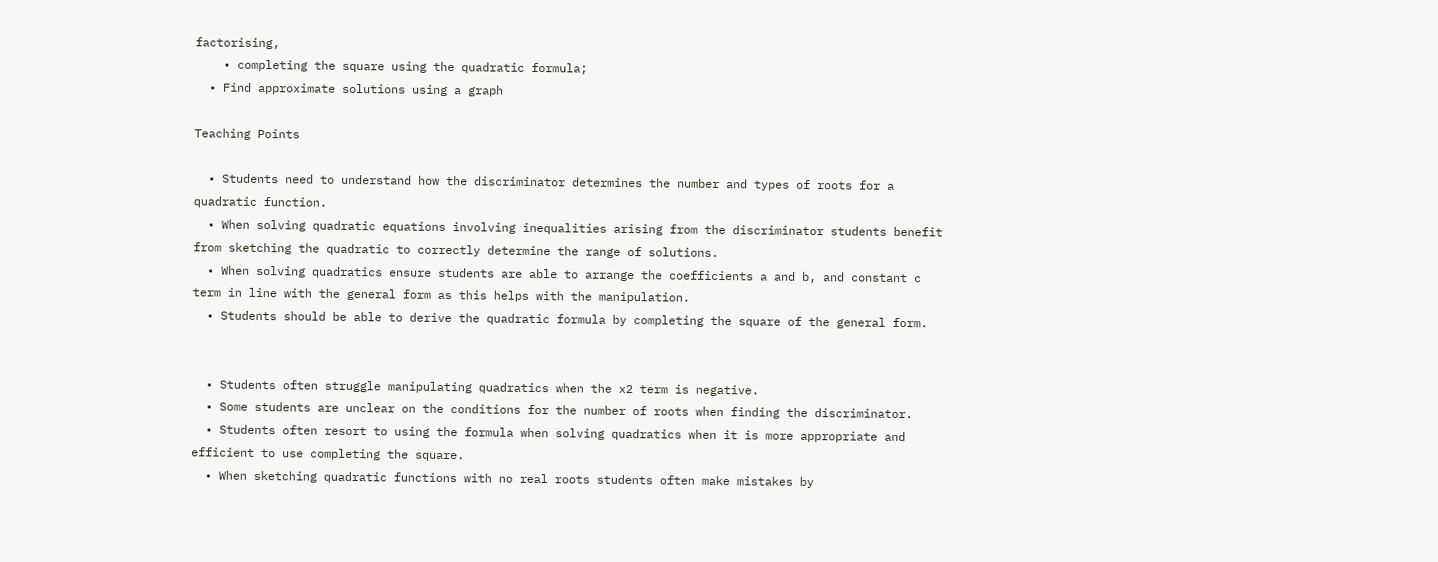factorising,
    • completing the square using the quadratic formula;
  • Find approximate solutions using a graph

Teaching Points

  • Students need to understand how the discriminator determines the number and types of roots for a quadratic function.
  • When solving quadratic equations involving inequalities arising from the discriminator students benefit from sketching the quadratic to correctly determine the range of solutions.
  • When solving quadratics ensure students are able to arrange the coefficients a and b, and constant c term in line with the general form as this helps with the manipulation.
  • Students should be able to derive the quadratic formula by completing the square of the general form.


  • Students often struggle manipulating quadratics when the x2 term is negative.
  • Some students are unclear on the conditions for the number of roots when finding the discriminator.
  • Students often resort to using the formula when solving quadratics when it is more appropriate and efficient to use completing the square.
  • When sketching quadratic functions with no real roots students often make mistakes by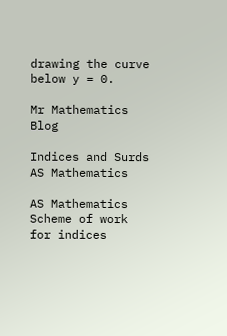drawing the curve below y = 0.

Mr Mathematics Blog

Indices and Surds AS Mathematics

AS Mathematics Scheme of work for indices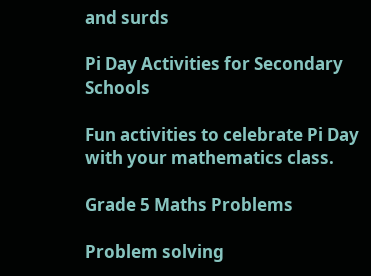and surds

Pi Day Activities for Secondary Schools

Fun activities to celebrate Pi Day with your mathematics class.

Grade 5 Maths Problems

Problem solving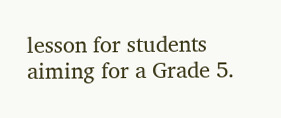lesson for students aiming for a Grade 5.